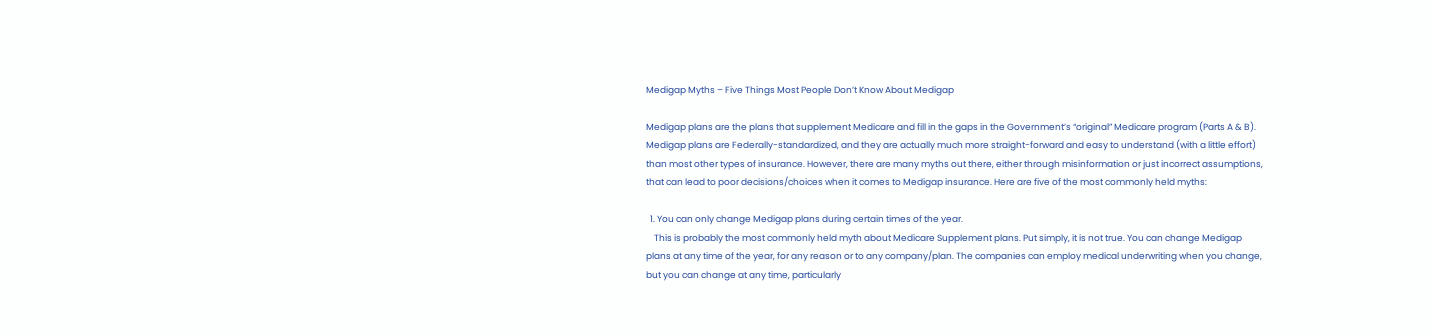Medigap Myths – Five Things Most People Don’t Know About Medigap

Medigap plans are the plans that supplement Medicare and fill in the gaps in the Government’s “original” Medicare program (Parts A & B). Medigap plans are Federally-standardized, and they are actually much more straight-forward and easy to understand (with a little effort) than most other types of insurance. However, there are many myths out there, either through misinformation or just incorrect assumptions, that can lead to poor decisions/choices when it comes to Medigap insurance. Here are five of the most commonly held myths:

  1. You can only change Medigap plans during certain times of the year.
    This is probably the most commonly held myth about Medicare Supplement plans. Put simply, it is not true. You can change Medigap plans at any time of the year, for any reason or to any company/plan. The companies can employ medical underwriting when you change, but you can change at any time, particularly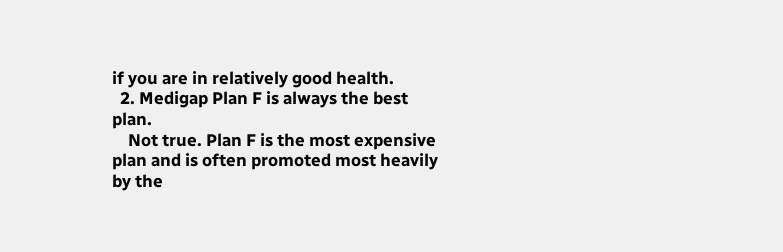if you are in relatively good health.
  2. Medigap Plan F is always the best plan.
    Not true. Plan F is the most expensive plan and is often promoted most heavily by the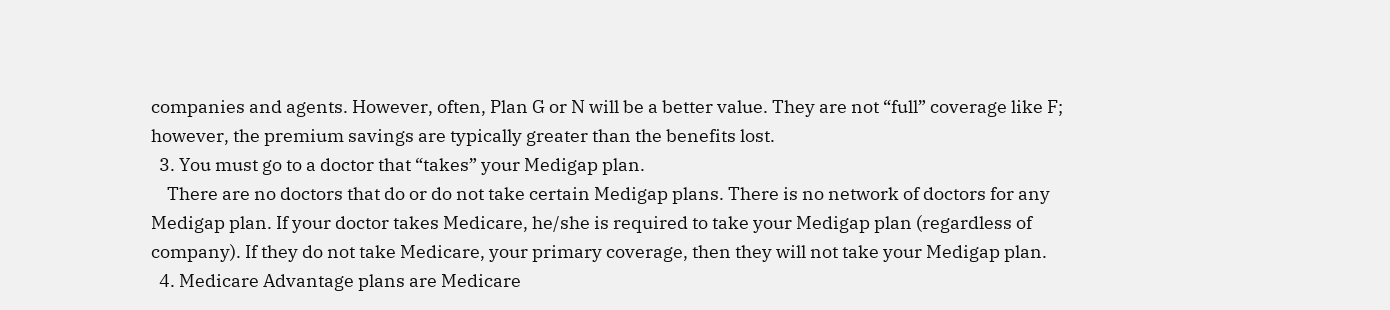companies and agents. However, often, Plan G or N will be a better value. They are not “full” coverage like F; however, the premium savings are typically greater than the benefits lost.
  3. You must go to a doctor that “takes” your Medigap plan.
    There are no doctors that do or do not take certain Medigap plans. There is no network of doctors for any Medigap plan. If your doctor takes Medicare, he/she is required to take your Medigap plan (regardless of company). If they do not take Medicare, your primary coverage, then they will not take your Medigap plan.
  4. Medicare Advantage plans are Medicare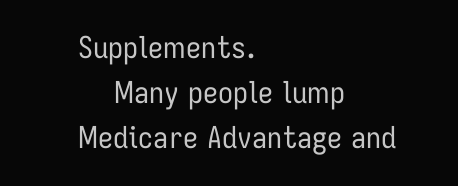Supplements.
    Many people lump Medicare Advantage and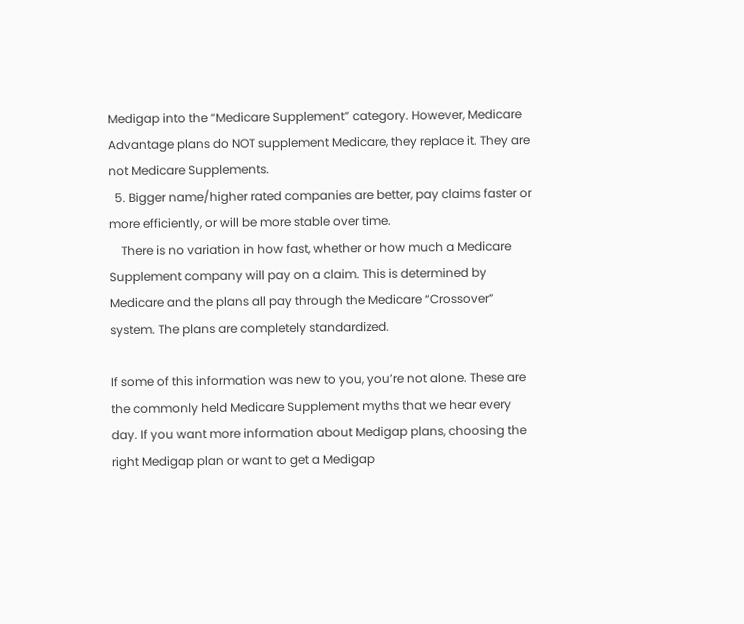Medigap into the “Medicare Supplement” category. However, Medicare Advantage plans do NOT supplement Medicare, they replace it. They are not Medicare Supplements.
  5. Bigger name/higher rated companies are better, pay claims faster or more efficiently, or will be more stable over time.
    There is no variation in how fast, whether or how much a Medicare Supplement company will pay on a claim. This is determined by Medicare and the plans all pay through the Medicare “Crossover” system. The plans are completely standardized.

If some of this information was new to you, you’re not alone. These are the commonly held Medicare Supplement myths that we hear every day. If you want more information about Medigap plans, choosing the right Medigap plan or want to get a Medigap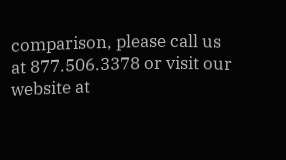comparison, please call us at 877.506.3378 or visit our website at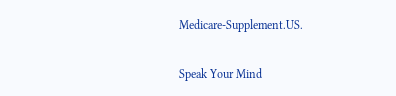Medicare-Supplement.US.

Speak Your Mind